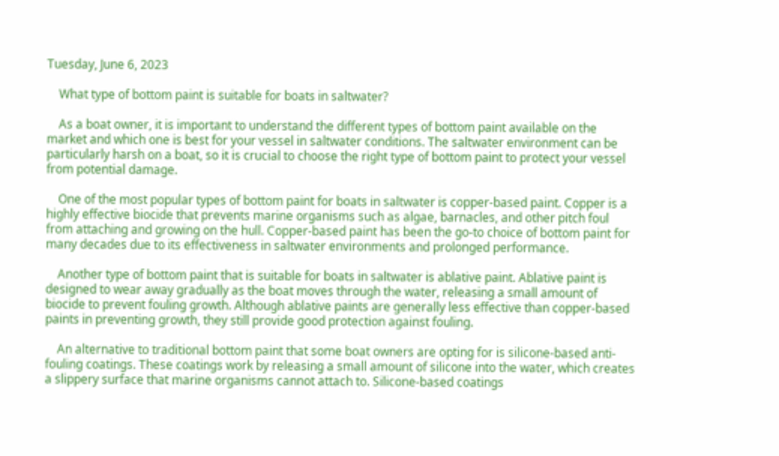Tuesday, June 6, 2023

    What type of bottom paint is suitable for boats in saltwater?

    As a boat owner, it is important to understand the different types of bottom paint available on the market and which one is best for your vessel in saltwater conditions. The saltwater environment can be particularly harsh on a boat, so it is crucial to choose the right type of bottom paint to protect your vessel from potential damage.

    One of the most popular types of bottom paint for boats in saltwater is copper-based paint. Copper is a highly effective biocide that prevents marine organisms such as algae, barnacles, and other pitch foul from attaching and growing on the hull. Copper-based paint has been the go-to choice of bottom paint for many decades due to its effectiveness in saltwater environments and prolonged performance.

    Another type of bottom paint that is suitable for boats in saltwater is ablative paint. Ablative paint is designed to wear away gradually as the boat moves through the water, releasing a small amount of biocide to prevent fouling growth. Although ablative paints are generally less effective than copper-based paints in preventing growth, they still provide good protection against fouling.

    An alternative to traditional bottom paint that some boat owners are opting for is silicone-based anti-fouling coatings. These coatings work by releasing a small amount of silicone into the water, which creates a slippery surface that marine organisms cannot attach to. Silicone-based coatings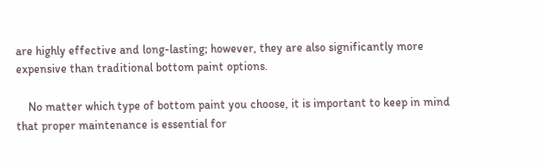are highly effective and long-lasting; however, they are also significantly more expensive than traditional bottom paint options.

    No matter which type of bottom paint you choose, it is important to keep in mind that proper maintenance is essential for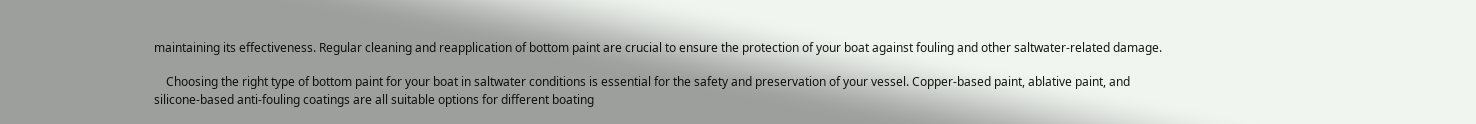maintaining its effectiveness. Regular cleaning and reapplication of bottom paint are crucial to ensure the protection of your boat against fouling and other saltwater-related damage.

    Choosing the right type of bottom paint for your boat in saltwater conditions is essential for the safety and preservation of your vessel. Copper-based paint, ablative paint, and silicone-based anti-fouling coatings are all suitable options for different boating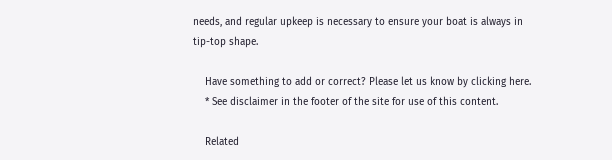needs, and regular upkeep is necessary to ensure your boat is always in tip-top shape.

    Have something to add or correct? Please let us know by clicking here.
    * See disclaimer in the footer of the site for use of this content.

    Related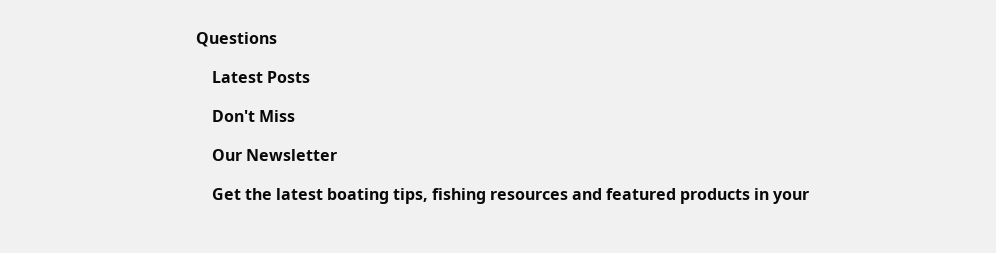Questions

    Latest Posts

    Don't Miss

    Our Newsletter

    Get the latest boating tips, fishing resources and featured products in your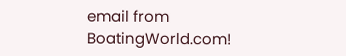email from BoatingWorld.com!